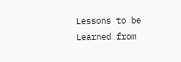Lessons to be Learned from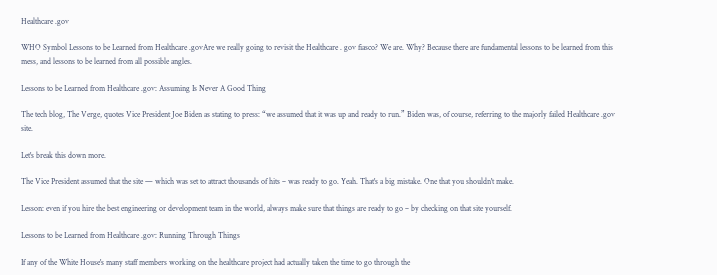Healthcare .gov

WHO Symbol Lessons to be Learned from Healthcare .govAre we really going to revisit the Healthcare . gov fiasco? We are. Why? Because there are fundamental lessons to be learned from this mess, and lessons to be learned from all possible angles.

Lessons to be Learned from Healthcare .gov: Assuming Is Never A Good Thing

The tech blog, The Verge, quotes Vice President Joe Biden as stating to press: “we assumed that it was up and ready to run.” Biden was, of course, referring to the majorly failed Healthcare .gov site.

Let's break this down more.

The Vice President assumed that the site — which was set to attract thousands of hits – was ready to go. Yeah. That's a big mistake. One that you shouldn't make.

Lesson: even if you hire the best engineering or development team in the world, always make sure that things are ready to go – by checking on that site yourself.

Lessons to be Learned from Healthcare .gov: Running Through Things

If any of the White House's many staff members working on the healthcare project had actually taken the time to go through the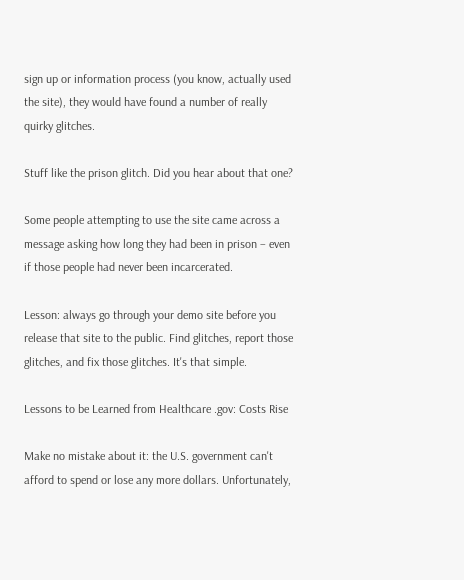sign up or information process (you know, actually used the site), they would have found a number of really quirky glitches.

Stuff like the prison glitch. Did you hear about that one?

Some people attempting to use the site came across a message asking how long they had been in prison – even if those people had never been incarcerated.

Lesson: always go through your demo site before you release that site to the public. Find glitches, report those glitches, and fix those glitches. It's that simple.

Lessons to be Learned from Healthcare .gov: Costs Rise

Make no mistake about it: the U.S. government can't afford to spend or lose any more dollars. Unfortunately,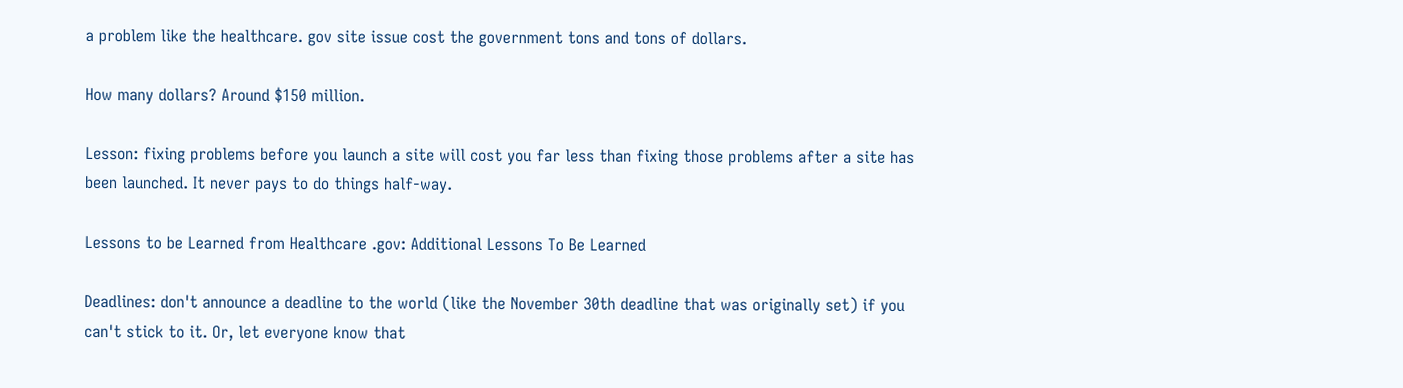a problem like the healthcare. gov site issue cost the government tons and tons of dollars.

How many dollars? Around $150 million.

Lesson: fixing problems before you launch a site will cost you far less than fixing those problems after a site has been launched. It never pays to do things half-way.

Lessons to be Learned from Healthcare .gov: Additional Lessons To Be Learned

Deadlines: don't announce a deadline to the world (like the November 30th deadline that was originally set) if you can't stick to it. Or, let everyone know that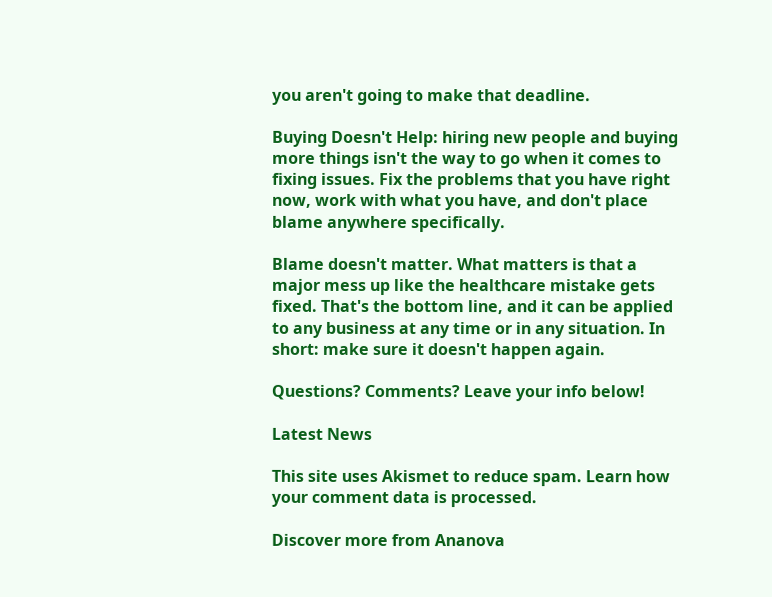you aren't going to make that deadline.

Buying Doesn't Help: hiring new people and buying more things isn't the way to go when it comes to fixing issues. Fix the problems that you have right now, work with what you have, and don't place blame anywhere specifically.

Blame doesn't matter. What matters is that a major mess up like the healthcare mistake gets fixed. That's the bottom line, and it can be applied to any business at any time or in any situation. In short: make sure it doesn't happen again.

Questions? Comments? Leave your info below!

Latest News

This site uses Akismet to reduce spam. Learn how your comment data is processed.

Discover more from Ananova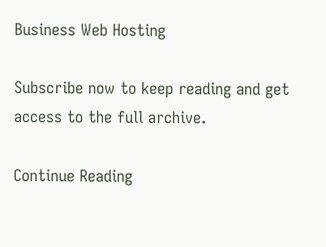Business Web Hosting

Subscribe now to keep reading and get access to the full archive.

Continue Reading